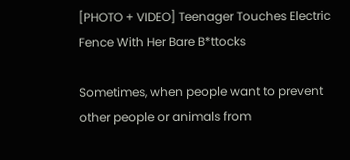[PHOTO + VIDEO] Teenager Touches Electric Fence With Her Bare B*ttocks

Sometimes, when people want to prevent other people or animals from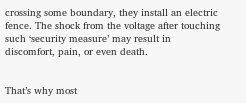crossing some boundary, they install an electric fence. The shock from the voltage after touching such ‘security measure’ may result in discomfort, pain, or even death.


That’s why most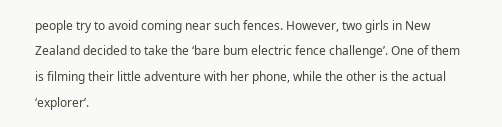people try to avoid coming near such fences. However, two girls in New Zealand decided to take the ‘bare bum electric fence challenge’. One of them is filming their little adventure with her phone, while the other is the actual ‘explorer’.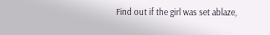Find out if the girl was set ablaze,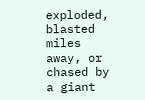exploded, blasted miles away, or chased by a giant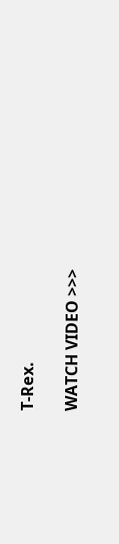T-Rex.

WATCH VIDEO >>>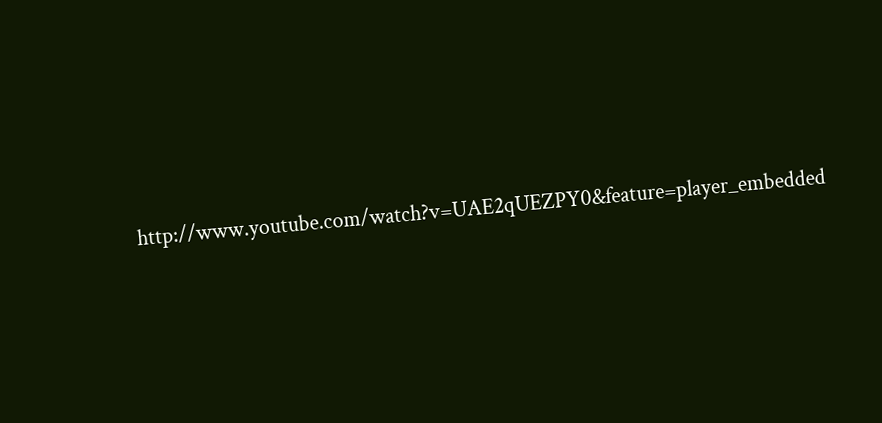http://www.youtube.com/watch?v=UAE2qUEZPY0&feature=player_embedded